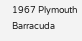1967 Plymouth Barracuda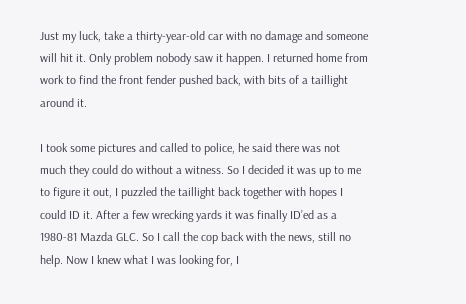Just my luck, take a thirty-year-old car with no damage and someone will hit it. Only problem nobody saw it happen. I returned home from work to find the front fender pushed back, with bits of a taillight around it.

I took some pictures and called to police, he said there was not much they could do without a witness. So I decided it was up to me to figure it out, I puzzled the taillight back together with hopes I could ID it. After a few wrecking yards it was finally ID’ed as a 1980-81 Mazda GLC. So I call the cop back with the news, still no help. Now I knew what I was looking for, I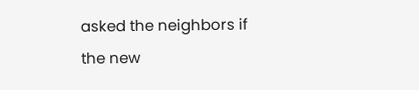asked the neighbors if the new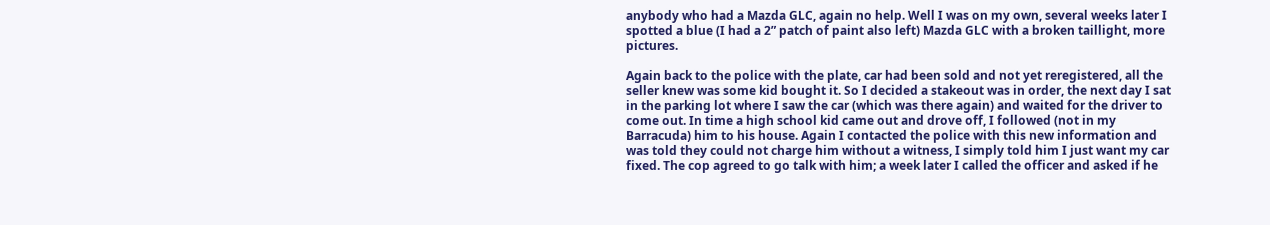anybody who had a Mazda GLC, again no help. Well I was on my own, several weeks later I spotted a blue (I had a 2” patch of paint also left) Mazda GLC with a broken taillight, more pictures.

Again back to the police with the plate, car had been sold and not yet reregistered, all the seller knew was some kid bought it. So I decided a stakeout was in order, the next day I sat in the parking lot where I saw the car (which was there again) and waited for the driver to come out. In time a high school kid came out and drove off, I followed (not in my Barracuda) him to his house. Again I contacted the police with this new information and was told they could not charge him without a witness, I simply told him I just want my car fixed. The cop agreed to go talk with him; a week later I called the officer and asked if he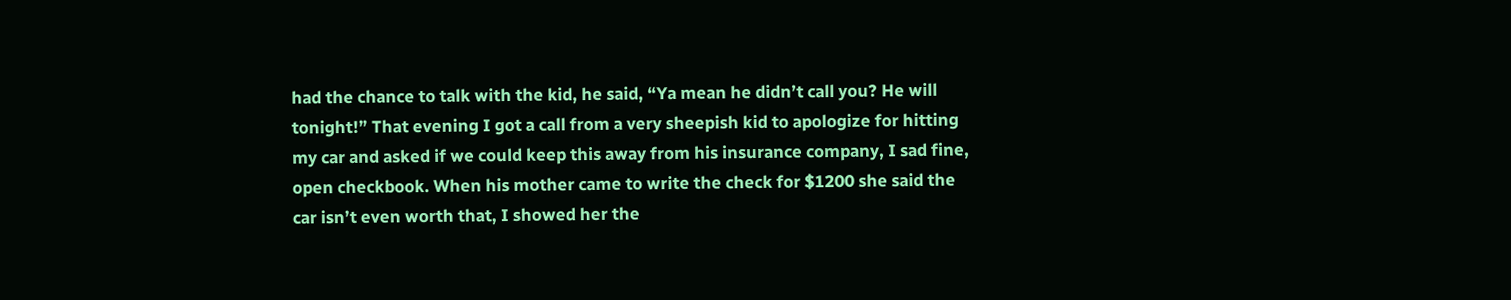had the chance to talk with the kid, he said, “Ya mean he didn’t call you? He will tonight!” That evening I got a call from a very sheepish kid to apologize for hitting my car and asked if we could keep this away from his insurance company, I sad fine, open checkbook. When his mother came to write the check for $1200 she said the car isn’t even worth that, I showed her the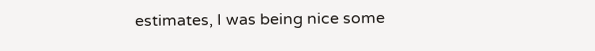estimates, I was being nice some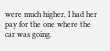were much higher, I had her pay for the one where the car was going.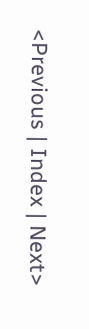<Previous | Index | Next>